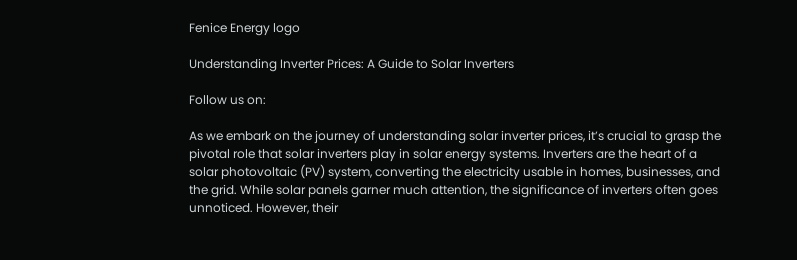Fenice Energy logo

Understanding Inverter Prices: A Guide to Solar Inverters

Follow us on:

As we embark on the journey of understanding solar inverter prices, it’s crucial to grasp the pivotal role that solar inverters play in solar energy systems. Inverters are the heart of a solar photovoltaic (PV) system, converting the electricity usable in homes, businesses, and the grid. While solar panels garner much attention, the significance of inverters often goes unnoticed. However, their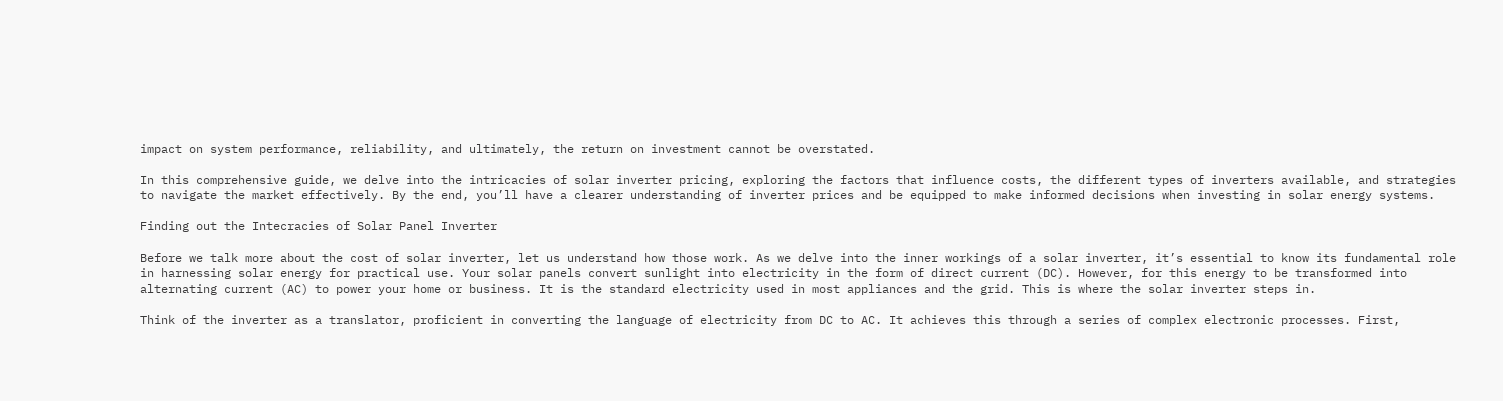impact on system performance, reliability, and ultimately, the return on investment cannot be overstated.

In this comprehensive guide, we delve into the intricacies of solar inverter pricing, exploring the factors that influence costs, the different types of inverters available, and strategies to navigate the market effectively. By the end, you’ll have a clearer understanding of inverter prices and be equipped to make informed decisions when investing in solar energy systems.

Finding out the Intecracies of Solar Panel Inverter

Before we talk more about the cost of solar inverter, let us understand how those work. As we delve into the inner workings of a solar inverter, it’s essential to know its fundamental role in harnessing solar energy for practical use. Your solar panels convert sunlight into electricity in the form of direct current (DC). However, for this energy to be transformed into alternating current (AC) to power your home or business. It is the standard electricity used in most appliances and the grid. This is where the solar inverter steps in.

Think of the inverter as a translator, proficient in converting the language of electricity from DC to AC. It achieves this through a series of complex electronic processes. First,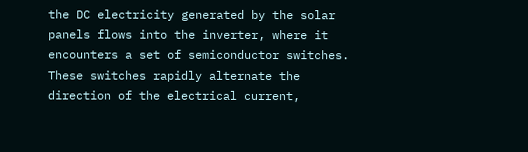the DC electricity generated by the solar panels flows into the inverter, where it encounters a set of semiconductor switches. These switches rapidly alternate the direction of the electrical current,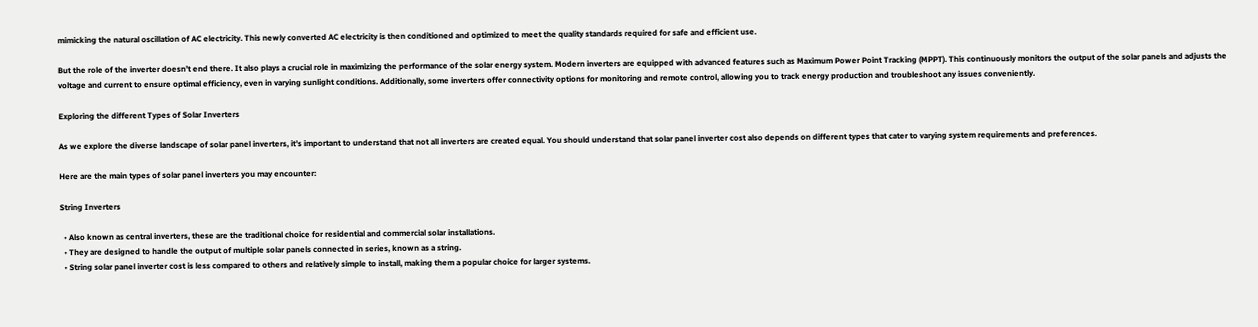mimicking the natural oscillation of AC electricity. This newly converted AC electricity is then conditioned and optimized to meet the quality standards required for safe and efficient use.

But the role of the inverter doesn’t end there. It also plays a crucial role in maximizing the performance of the solar energy system. Modern inverters are equipped with advanced features such as Maximum Power Point Tracking (MPPT). This continuously monitors the output of the solar panels and adjusts the voltage and current to ensure optimal efficiency, even in varying sunlight conditions. Additionally, some inverters offer connectivity options for monitoring and remote control, allowing you to track energy production and troubleshoot any issues conveniently.

Exploring the different Types of Solar Inverters

As we explore the diverse landscape of solar panel inverters, it’s important to understand that not all inverters are created equal. You should understand that solar panel inverter cost also depends on different types that cater to varying system requirements and preferences.

Here are the main types of solar panel inverters you may encounter:

String Inverters

  • Also known as central inverters, these are the traditional choice for residential and commercial solar installations.
  • They are designed to handle the output of multiple solar panels connected in series, known as a string.
  • String solar panel inverter cost is less compared to others and relatively simple to install, making them a popular choice for larger systems.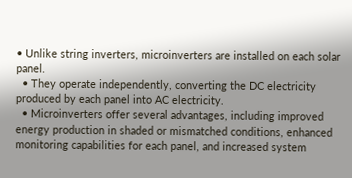• Unlike string inverters, microinverters are installed on each solar panel.
  • They operate independently, converting the DC electricity produced by each panel into AC electricity.
  • Microinverters offer several advantages, including improved energy production in shaded or mismatched conditions, enhanced monitoring capabilities for each panel, and increased system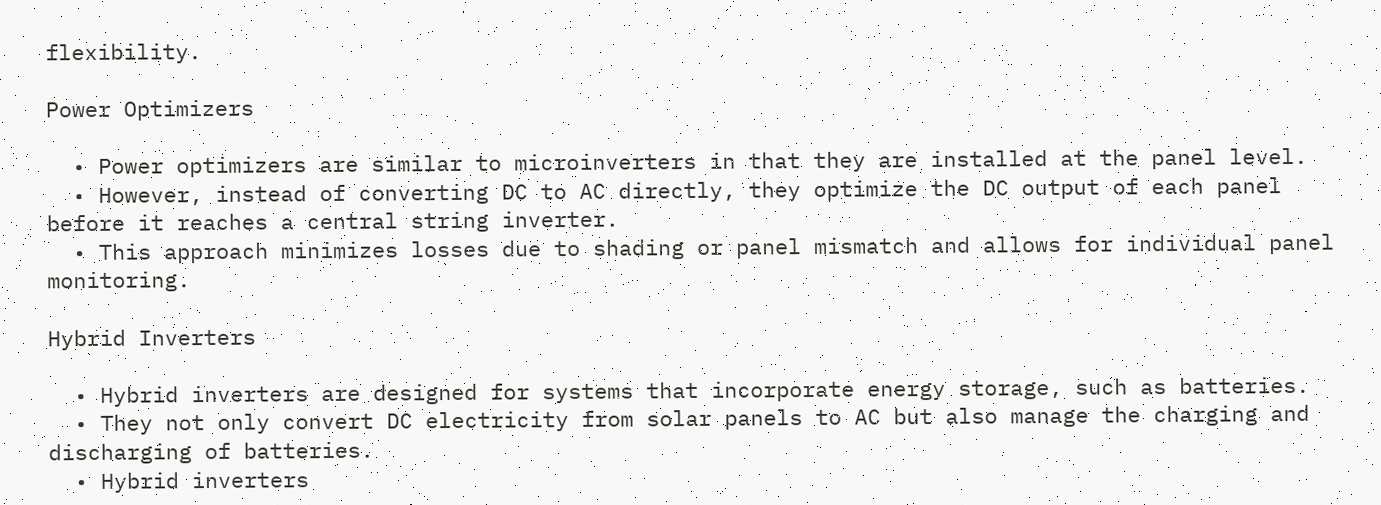flexibility.

Power Optimizers

  • Power optimizers are similar to microinverters in that they are installed at the panel level.
  • However, instead of converting DC to AC directly, they optimize the DC output of each panel before it reaches a central string inverter.
  • This approach minimizes losses due to shading or panel mismatch and allows for individual panel monitoring.

Hybrid Inverters

  • Hybrid inverters are designed for systems that incorporate energy storage, such as batteries.
  • They not only convert DC electricity from solar panels to AC but also manage the charging and discharging of batteries.
  • Hybrid inverters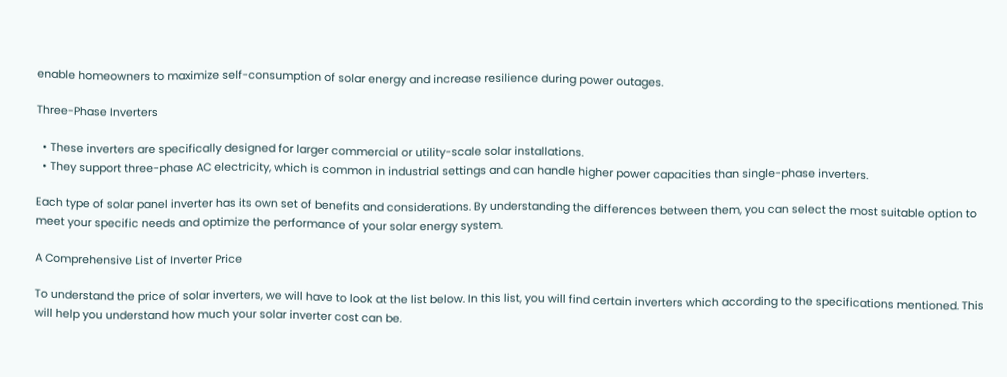enable homeowners to maximize self-consumption of solar energy and increase resilience during power outages.

Three-Phase Inverters

  • These inverters are specifically designed for larger commercial or utility-scale solar installations.
  • They support three-phase AC electricity, which is common in industrial settings and can handle higher power capacities than single-phase inverters.

Each type of solar panel inverter has its own set of benefits and considerations. By understanding the differences between them, you can select the most suitable option to meet your specific needs and optimize the performance of your solar energy system.

A Comprehensive List of Inverter Price

To understand the price of solar inverters, we will have to look at the list below. In this list, you will find certain inverters which according to the specifications mentioned. This will help you understand how much your solar inverter cost can be.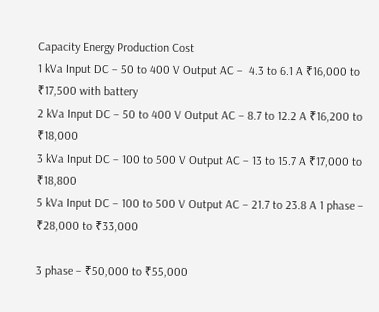Capacity Energy Production Cost
1 kVa Input DC – 50 to 400 V Output AC –  4.3 to 6.1 A ₹16,000 to ₹17,500 with battery
2 kVa Input DC – 50 to 400 V Output AC – 8.7 to 12.2 A ₹16,200 to ₹18,000
3 kVa Input DC – 100 to 500 V Output AC – 13 to 15.7 A ₹17,000 to ₹18,800
5 kVa Input DC – 100 to 500 V Output AC – 21.7 to 23.8 A 1 phase – ₹28,000 to ₹33,000

3 phase – ₹50,000 to ₹55,000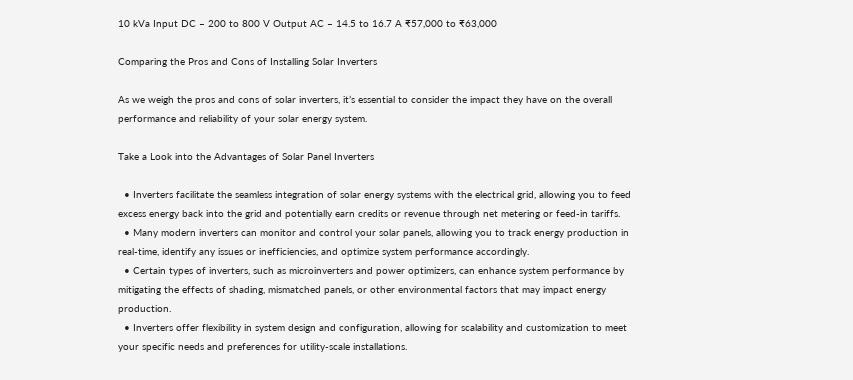10 kVa Input DC – 200 to 800 V Output AC – 14.5 to 16.7 A ₹57,000 to ₹63,000

Comparing the Pros and Cons of Installing Solar Inverters

As we weigh the pros and cons of solar inverters, it’s essential to consider the impact they have on the overall performance and reliability of your solar energy system.

Take a Look into the Advantages of Solar Panel Inverters

  • Inverters facilitate the seamless integration of solar energy systems with the electrical grid, allowing you to feed excess energy back into the grid and potentially earn credits or revenue through net metering or feed-in tariffs.
  • Many modern inverters can monitor and control your solar panels, allowing you to track energy production in real-time, identify any issues or inefficiencies, and optimize system performance accordingly.
  • Certain types of inverters, such as microinverters and power optimizers, can enhance system performance by mitigating the effects of shading, mismatched panels, or other environmental factors that may impact energy production.
  • Inverters offer flexibility in system design and configuration, allowing for scalability and customization to meet your specific needs and preferences for utility-scale installations.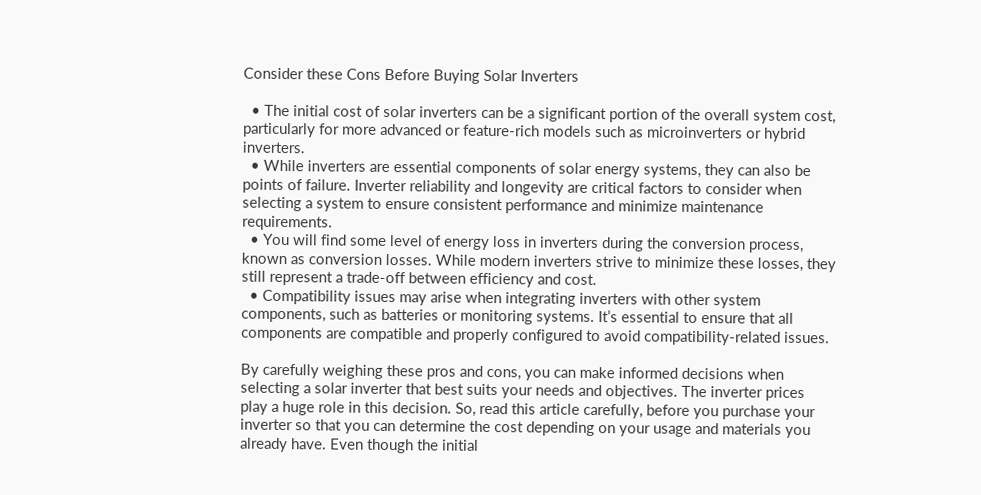Consider these Cons Before Buying Solar Inverters

  • The initial cost of solar inverters can be a significant portion of the overall system cost, particularly for more advanced or feature-rich models such as microinverters or hybrid inverters.
  • While inverters are essential components of solar energy systems, they can also be points of failure. Inverter reliability and longevity are critical factors to consider when selecting a system to ensure consistent performance and minimize maintenance requirements.
  • You will find some level of energy loss in inverters during the conversion process, known as conversion losses. While modern inverters strive to minimize these losses, they still represent a trade-off between efficiency and cost.
  • Compatibility issues may arise when integrating inverters with other system components, such as batteries or monitoring systems. It’s essential to ensure that all components are compatible and properly configured to avoid compatibility-related issues.

By carefully weighing these pros and cons, you can make informed decisions when selecting a solar inverter that best suits your needs and objectives. The inverter prices play a huge role in this decision. So, read this article carefully, before you purchase your inverter so that you can determine the cost depending on your usage and materials you already have. Even though the initial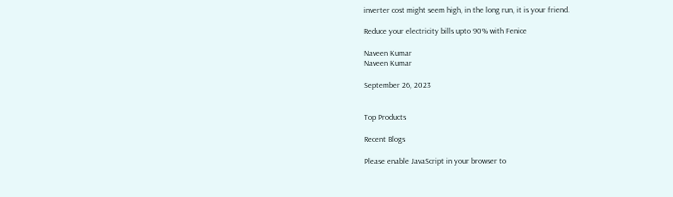inverter cost might seem high, in the long run, it is your friend.

Reduce your electricity bills upto 90% with Fenice

Naveen Kumar
Naveen Kumar

September 26, 2023


Top Products

Recent Blogs

Please enable JavaScript in your browser to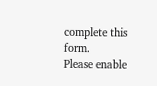complete this form.
Please enable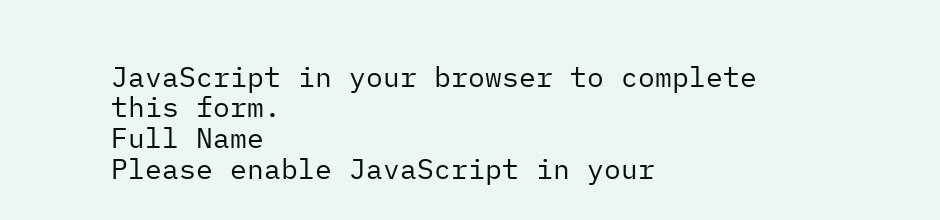JavaScript in your browser to complete this form.
Full Name
Please enable JavaScript in your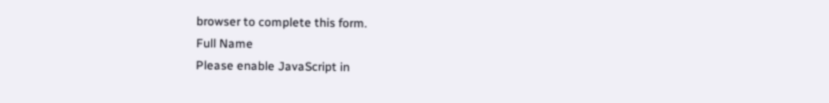browser to complete this form.
Full Name
Please enable JavaScript in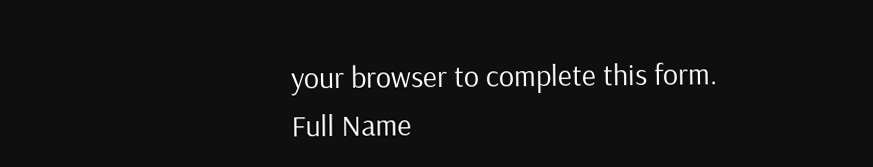your browser to complete this form.
Full Name